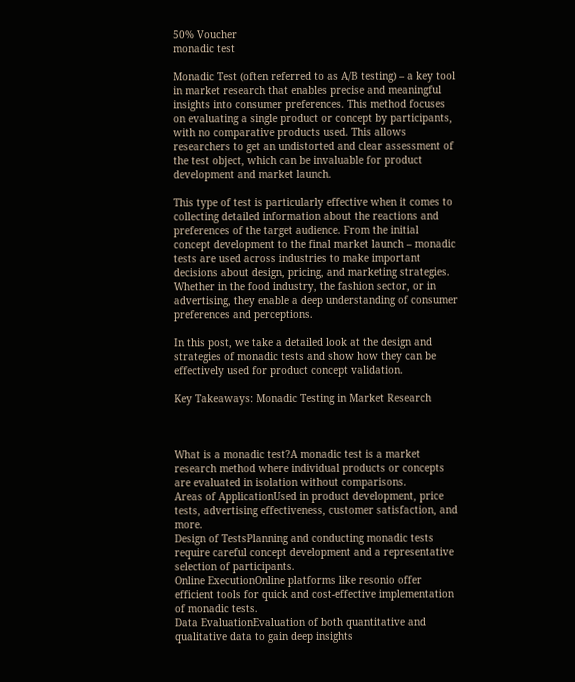50% Voucher
monadic test

Monadic Test (often referred to as A/B testing) – a key tool in market research that enables precise and meaningful insights into consumer preferences. This method focuses on evaluating a single product or concept by participants, with no comparative products used. This allows researchers to get an undistorted and clear assessment of the test object, which can be invaluable for product development and market launch.

This type of test is particularly effective when it comes to collecting detailed information about the reactions and preferences of the target audience. From the initial concept development to the final market launch – monadic tests are used across industries to make important decisions about design, pricing, and marketing strategies. Whether in the food industry, the fashion sector, or in advertising, they enable a deep understanding of consumer preferences and perceptions.

In this post, we take a detailed look at the design and strategies of monadic tests and show how they can be effectively used for product concept validation.

Key Takeaways: Monadic Testing in Market Research



What is a monadic test?A monadic test is a market research method where individual products or concepts are evaluated in isolation without comparisons.
Areas of ApplicationUsed in product development, price tests, advertising effectiveness, customer satisfaction, and more.
Design of TestsPlanning and conducting monadic tests require careful concept development and a representative selection of participants.
Online ExecutionOnline platforms like resonio offer efficient tools for quick and cost-effective implementation of monadic tests.
Data EvaluationEvaluation of both quantitative and qualitative data to gain deep insights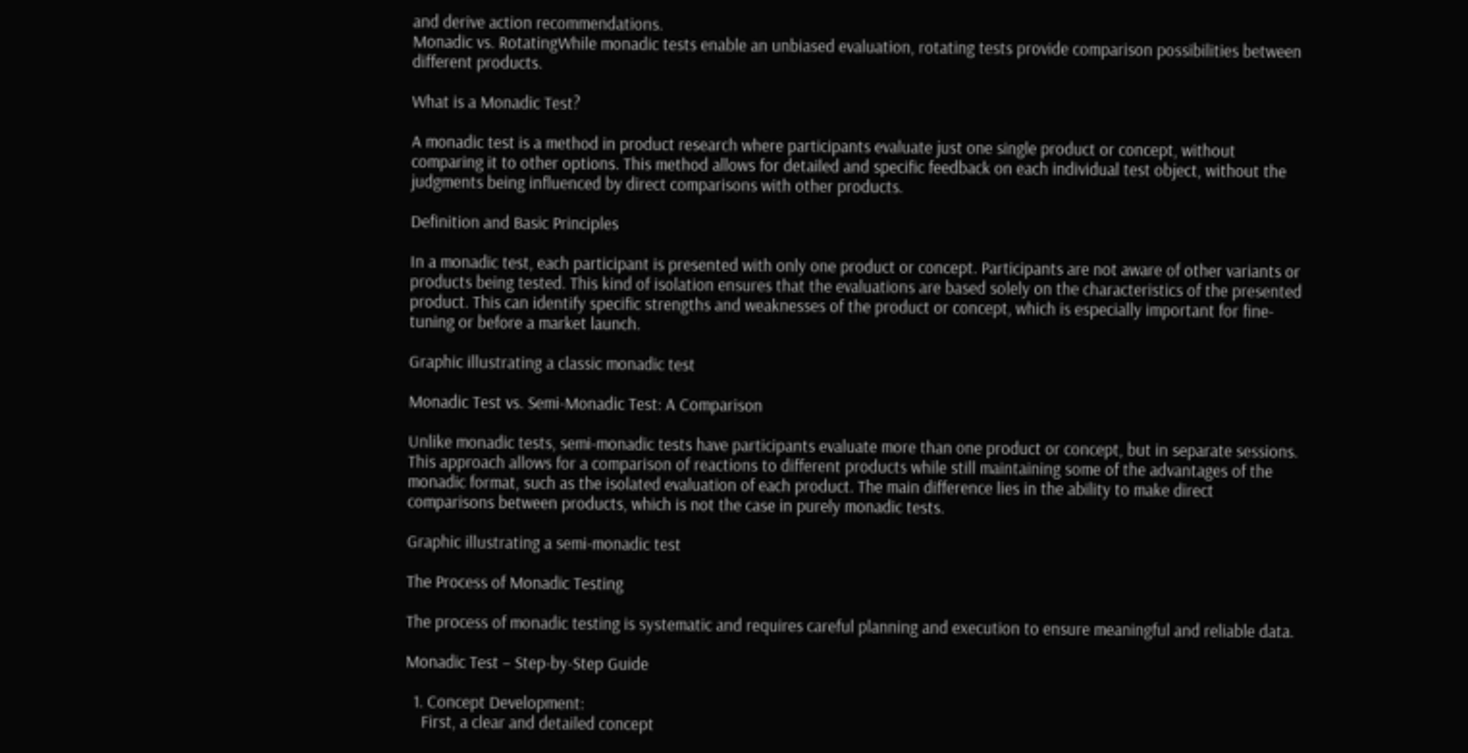and derive action recommendations.
Monadic vs. RotatingWhile monadic tests enable an unbiased evaluation, rotating tests provide comparison possibilities between different products.

What is a Monadic Test?

A monadic test is a method in product research where participants evaluate just one single product or concept, without comparing it to other options. This method allows for detailed and specific feedback on each individual test object, without the judgments being influenced by direct comparisons with other products.

Definition and Basic Principles

In a monadic test, each participant is presented with only one product or concept. Participants are not aware of other variants or products being tested. This kind of isolation ensures that the evaluations are based solely on the characteristics of the presented product. This can identify specific strengths and weaknesses of the product or concept, which is especially important for fine-tuning or before a market launch.

Graphic illustrating a classic monadic test

Monadic Test vs. Semi-Monadic Test: A Comparison

Unlike monadic tests, semi-monadic tests have participants evaluate more than one product or concept, but in separate sessions. This approach allows for a comparison of reactions to different products while still maintaining some of the advantages of the monadic format, such as the isolated evaluation of each product. The main difference lies in the ability to make direct comparisons between products, which is not the case in purely monadic tests.

Graphic illustrating a semi-monadic test

The Process of Monadic Testing

The process of monadic testing is systematic and requires careful planning and execution to ensure meaningful and reliable data.

Monadic Test – Step-by-Step Guide

  1. Concept Development:
    First, a clear and detailed concept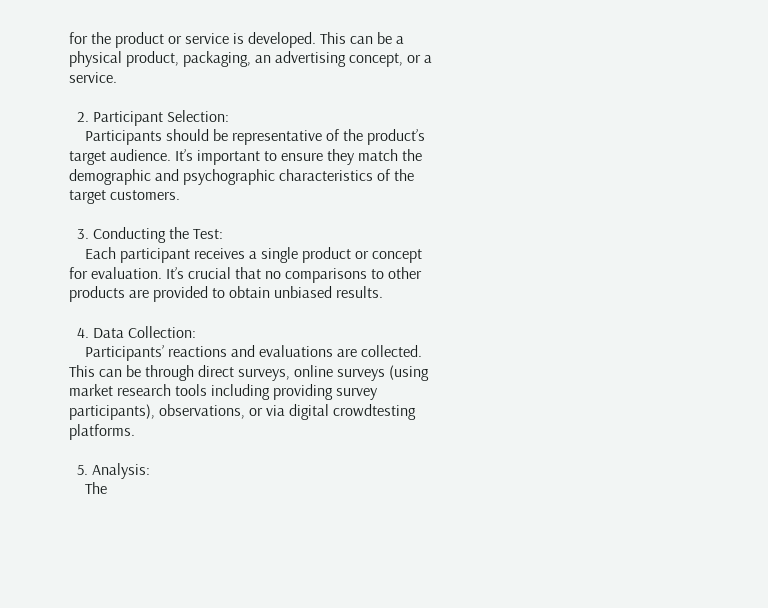for the product or service is developed. This can be a physical product, packaging, an advertising concept, or a service.

  2. Participant Selection:
    Participants should be representative of the product’s target audience. It’s important to ensure they match the demographic and psychographic characteristics of the target customers.

  3. Conducting the Test:
    Each participant receives a single product or concept for evaluation. It’s crucial that no comparisons to other products are provided to obtain unbiased results.

  4. Data Collection:
    Participants’ reactions and evaluations are collected. This can be through direct surveys, online surveys (using market research tools including providing survey participants), observations, or via digital crowdtesting platforms.

  5. Analysis:
    The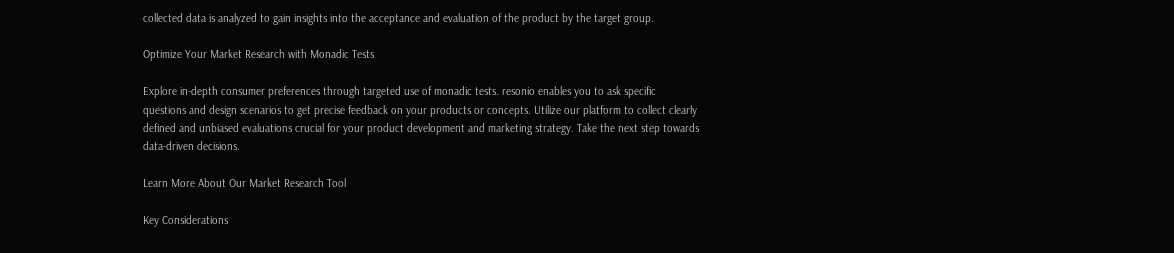collected data is analyzed to gain insights into the acceptance and evaluation of the product by the target group.

Optimize Your Market Research with Monadic Tests

Explore in-depth consumer preferences through targeted use of monadic tests. resonio enables you to ask specific questions and design scenarios to get precise feedback on your products or concepts. Utilize our platform to collect clearly defined and unbiased evaluations crucial for your product development and marketing strategy. Take the next step towards data-driven decisions.

Learn More About Our Market Research Tool

Key Considerations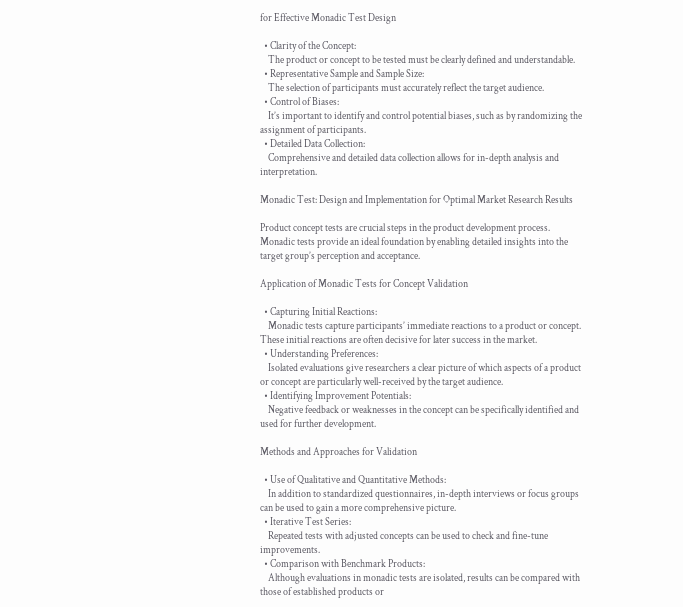for Effective Monadic Test Design

  • Clarity of the Concept:
    The product or concept to be tested must be clearly defined and understandable.
  • Representative Sample and Sample Size:
    The selection of participants must accurately reflect the target audience.
  • Control of Biases:
    It’s important to identify and control potential biases, such as by randomizing the assignment of participants.
  • Detailed Data Collection:
    Comprehensive and detailed data collection allows for in-depth analysis and interpretation.

Monadic Test: Design and Implementation for Optimal Market Research Results

Product concept tests are crucial steps in the product development process. Monadic tests provide an ideal foundation by enabling detailed insights into the target group’s perception and acceptance.

Application of Monadic Tests for Concept Validation

  • Capturing Initial Reactions:
    Monadic tests capture participants’ immediate reactions to a product or concept. These initial reactions are often decisive for later success in the market.
  • Understanding Preferences:
    Isolated evaluations give researchers a clear picture of which aspects of a product or concept are particularly well-received by the target audience.
  • Identifying Improvement Potentials:
    Negative feedback or weaknesses in the concept can be specifically identified and used for further development.

Methods and Approaches for Validation

  • Use of Qualitative and Quantitative Methods:
    In addition to standardized questionnaires, in-depth interviews or focus groups can be used to gain a more comprehensive picture.
  • Iterative Test Series:
    Repeated tests with adjusted concepts can be used to check and fine-tune improvements.
  • Comparison with Benchmark Products:
    Although evaluations in monadic tests are isolated, results can be compared with those of established products or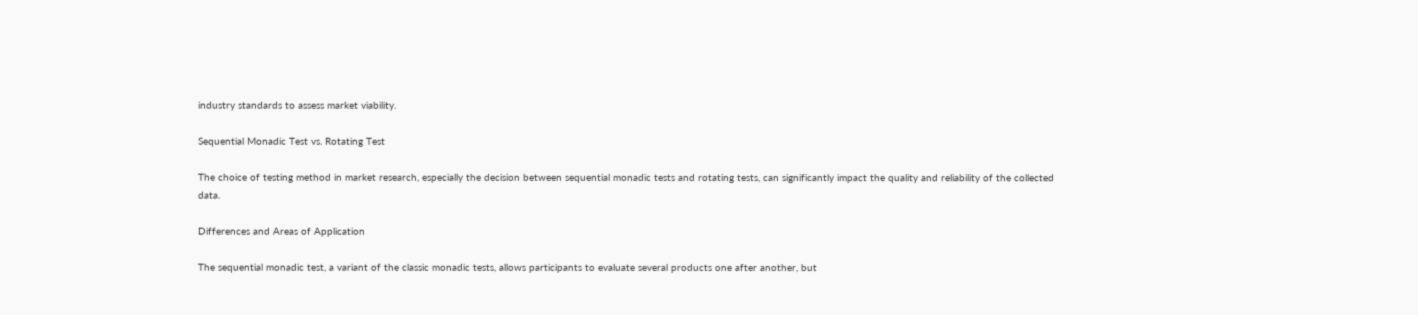industry standards to assess market viability.

Sequential Monadic Test vs. Rotating Test

The choice of testing method in market research, especially the decision between sequential monadic tests and rotating tests, can significantly impact the quality and reliability of the collected data.

Differences and Areas of Application

The sequential monadic test, a variant of the classic monadic tests, allows participants to evaluate several products one after another, but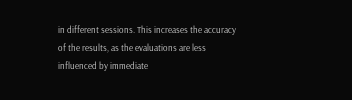in different sessions. This increases the accuracy of the results, as the evaluations are less influenced by immediate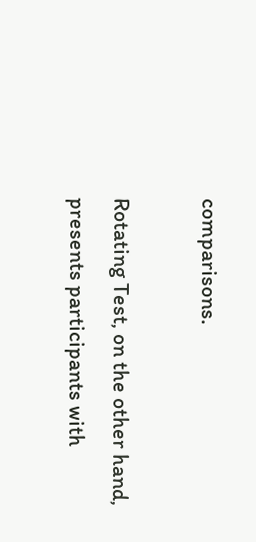comparisons.

Rotating Test, on the other hand, presents participants with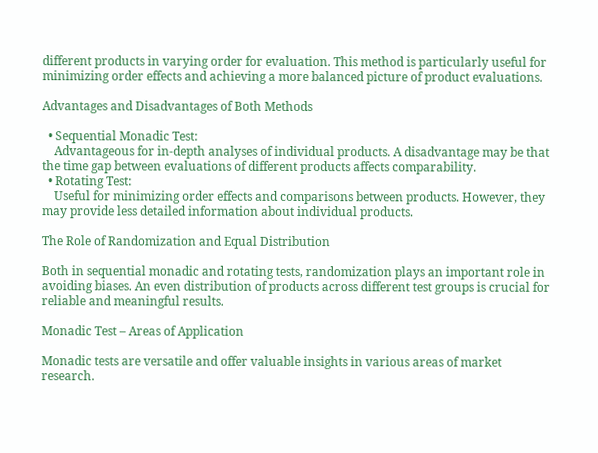different products in varying order for evaluation. This method is particularly useful for minimizing order effects and achieving a more balanced picture of product evaluations.

Advantages and Disadvantages of Both Methods

  • Sequential Monadic Test:
    Advantageous for in-depth analyses of individual products. A disadvantage may be that the time gap between evaluations of different products affects comparability.
  • Rotating Test:
    Useful for minimizing order effects and comparisons between products. However, they may provide less detailed information about individual products.

The Role of Randomization and Equal Distribution

Both in sequential monadic and rotating tests, randomization plays an important role in avoiding biases. An even distribution of products across different test groups is crucial for reliable and meaningful results.

Monadic Test – Areas of Application

Monadic tests are versatile and offer valuable insights in various areas of market research.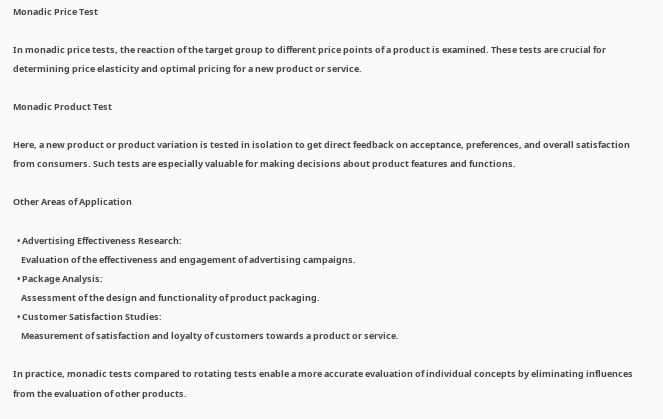Monadic Price Test

In monadic price tests, the reaction of the target group to different price points of a product is examined. These tests are crucial for determining price elasticity and optimal pricing for a new product or service.

Monadic Product Test

Here, a new product or product variation is tested in isolation to get direct feedback on acceptance, preferences, and overall satisfaction from consumers. Such tests are especially valuable for making decisions about product features and functions.

Other Areas of Application

  • Advertising Effectiveness Research:
    Evaluation of the effectiveness and engagement of advertising campaigns.
  • Package Analysis:
    Assessment of the design and functionality of product packaging.
  • Customer Satisfaction Studies:
    Measurement of satisfaction and loyalty of customers towards a product or service.

In practice, monadic tests compared to rotating tests enable a more accurate evaluation of individual concepts by eliminating influences from the evaluation of other products.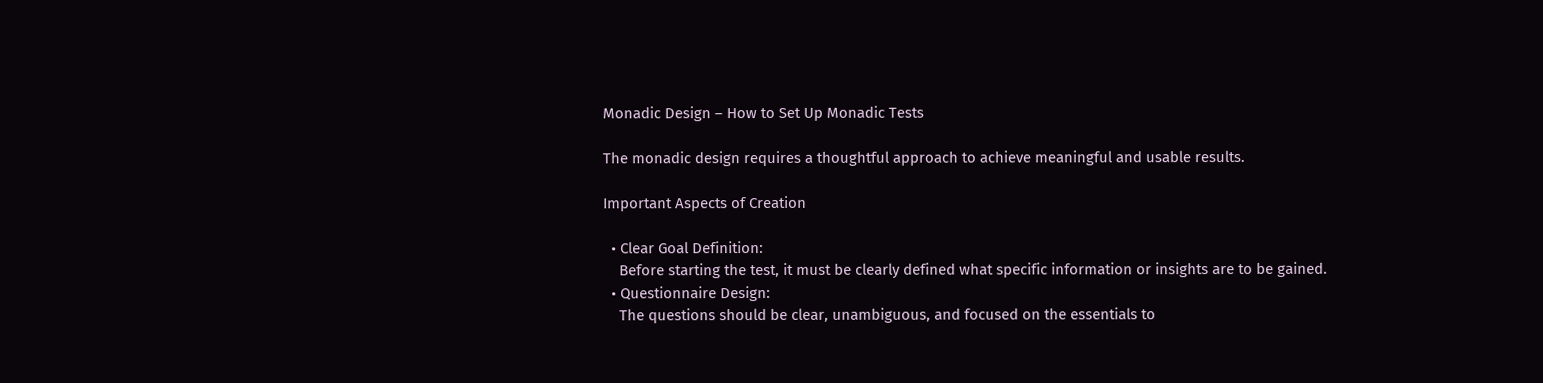Monadic Design – How to Set Up Monadic Tests

The monadic design requires a thoughtful approach to achieve meaningful and usable results.

Important Aspects of Creation

  • Clear Goal Definition:
    Before starting the test, it must be clearly defined what specific information or insights are to be gained.
  • Questionnaire Design:
    The questions should be clear, unambiguous, and focused on the essentials to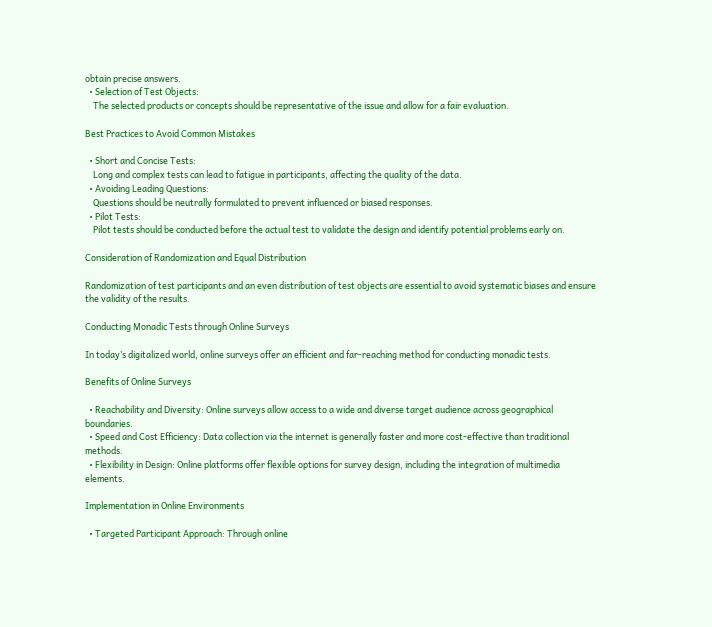obtain precise answers.
  • Selection of Test Objects:
    The selected products or concepts should be representative of the issue and allow for a fair evaluation.

Best Practices to Avoid Common Mistakes

  • Short and Concise Tests:
    Long and complex tests can lead to fatigue in participants, affecting the quality of the data.
  • Avoiding Leading Questions:
    Questions should be neutrally formulated to prevent influenced or biased responses.
  • Pilot Tests:
    Pilot tests should be conducted before the actual test to validate the design and identify potential problems early on.

Consideration of Randomization and Equal Distribution

Randomization of test participants and an even distribution of test objects are essential to avoid systematic biases and ensure the validity of the results.

Conducting Monadic Tests through Online Surveys

In today’s digitalized world, online surveys offer an efficient and far-reaching method for conducting monadic tests.

Benefits of Online Surveys

  • Reachability and Diversity: Online surveys allow access to a wide and diverse target audience across geographical boundaries.
  • Speed and Cost Efficiency: Data collection via the internet is generally faster and more cost-effective than traditional methods.
  • Flexibility in Design: Online platforms offer flexible options for survey design, including the integration of multimedia elements.

Implementation in Online Environments

  • Targeted Participant Approach: Through online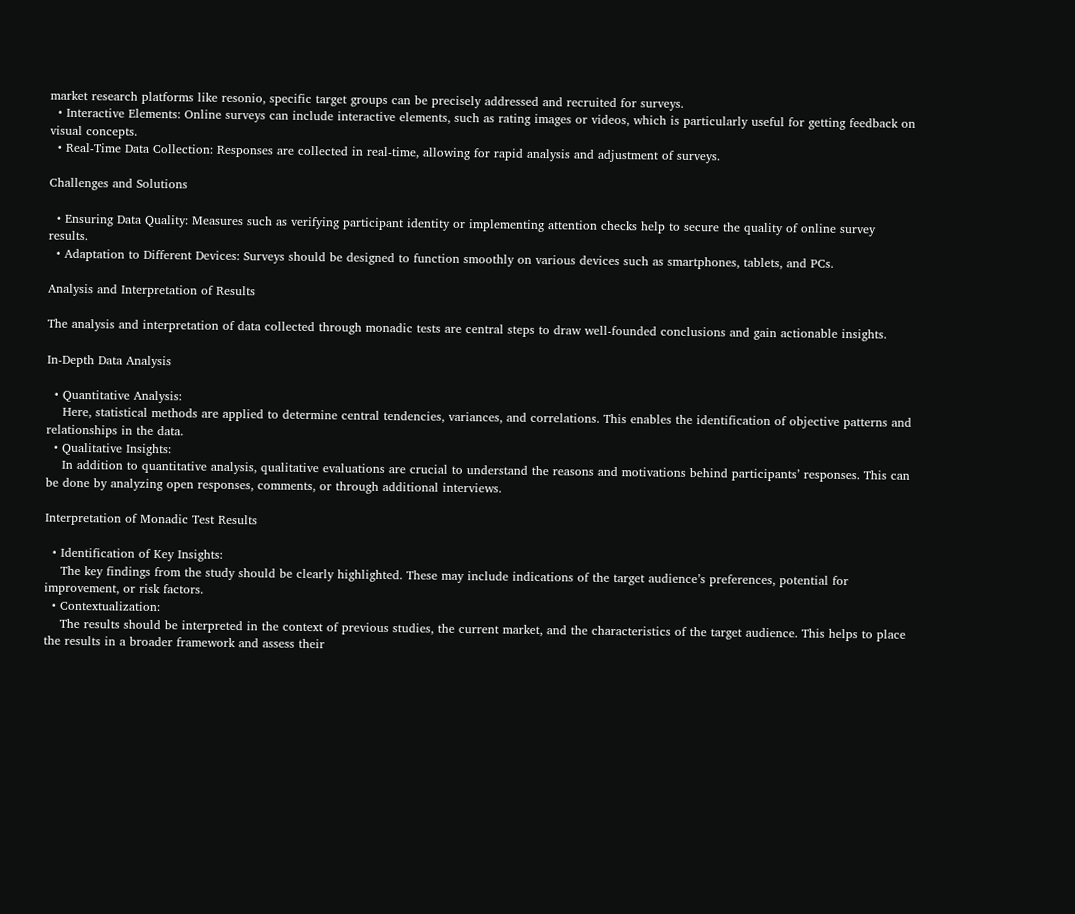market research platforms like resonio, specific target groups can be precisely addressed and recruited for surveys.
  • Interactive Elements: Online surveys can include interactive elements, such as rating images or videos, which is particularly useful for getting feedback on visual concepts.
  • Real-Time Data Collection: Responses are collected in real-time, allowing for rapid analysis and adjustment of surveys.

Challenges and Solutions

  • Ensuring Data Quality: Measures such as verifying participant identity or implementing attention checks help to secure the quality of online survey results.
  • Adaptation to Different Devices: Surveys should be designed to function smoothly on various devices such as smartphones, tablets, and PCs.

Analysis and Interpretation of Results

The analysis and interpretation of data collected through monadic tests are central steps to draw well-founded conclusions and gain actionable insights.

In-Depth Data Analysis

  • Quantitative Analysis:
    Here, statistical methods are applied to determine central tendencies, variances, and correlations. This enables the identification of objective patterns and relationships in the data.
  • Qualitative Insights:
    In addition to quantitative analysis, qualitative evaluations are crucial to understand the reasons and motivations behind participants’ responses. This can be done by analyzing open responses, comments, or through additional interviews.

Interpretation of Monadic Test Results

  • Identification of Key Insights:
    The key findings from the study should be clearly highlighted. These may include indications of the target audience’s preferences, potential for improvement, or risk factors.
  • Contextualization:
    The results should be interpreted in the context of previous studies, the current market, and the characteristics of the target audience. This helps to place the results in a broader framework and assess their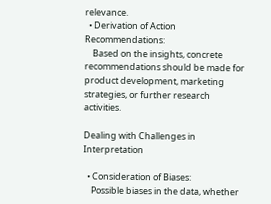relevance.
  • Derivation of Action Recommendations:
    Based on the insights, concrete recommendations should be made for product development, marketing strategies, or further research activities.

Dealing with Challenges in Interpretation

  • Consideration of Biases:
    Possible biases in the data, whether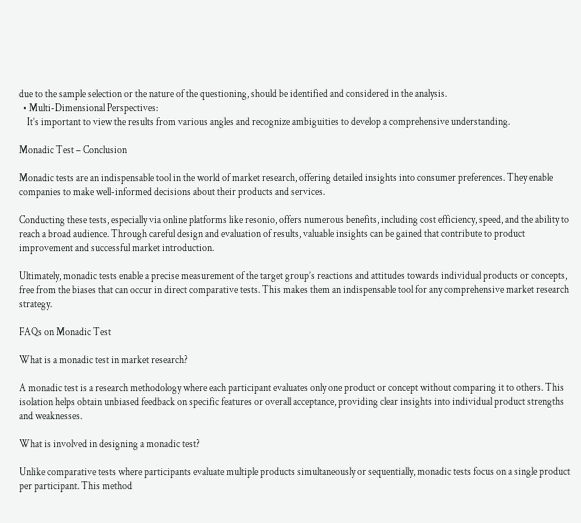due to the sample selection or the nature of the questioning, should be identified and considered in the analysis.
  • Multi-Dimensional Perspectives:
    It’s important to view the results from various angles and recognize ambiguities to develop a comprehensive understanding.

Monadic Test – Conclusion

Monadic tests are an indispensable tool in the world of market research, offering detailed insights into consumer preferences. They enable companies to make well-informed decisions about their products and services.

Conducting these tests, especially via online platforms like resonio, offers numerous benefits, including cost efficiency, speed, and the ability to reach a broad audience. Through careful design and evaluation of results, valuable insights can be gained that contribute to product improvement and successful market introduction.

Ultimately, monadic tests enable a precise measurement of the target group’s reactions and attitudes towards individual products or concepts, free from the biases that can occur in direct comparative tests. This makes them an indispensable tool for any comprehensive market research strategy.

FAQs on Monadic Test

What is a monadic test in market research?

A monadic test is a research methodology where each participant evaluates only one product or concept without comparing it to others. This isolation helps obtain unbiased feedback on specific features or overall acceptance, providing clear insights into individual product strengths and weaknesses.

What is involved in designing a monadic test?

Unlike comparative tests where participants evaluate multiple products simultaneously or sequentially, monadic tests focus on a single product per participant. This method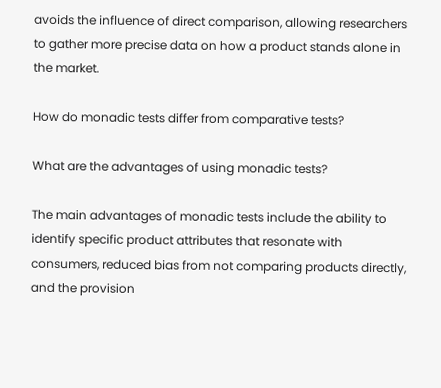avoids the influence of direct comparison, allowing researchers to gather more precise data on how a product stands alone in the market.

How do monadic tests differ from comparative tests?

What are the advantages of using monadic tests?

The main advantages of monadic tests include the ability to identify specific product attributes that resonate with consumers, reduced bias from not comparing products directly, and the provision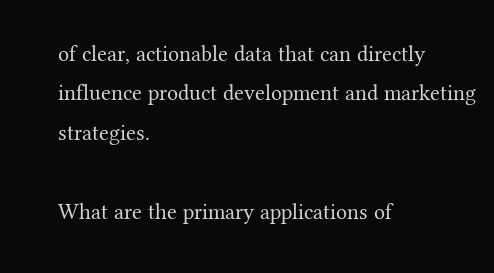of clear, actionable data that can directly influence product development and marketing strategies.

What are the primary applications of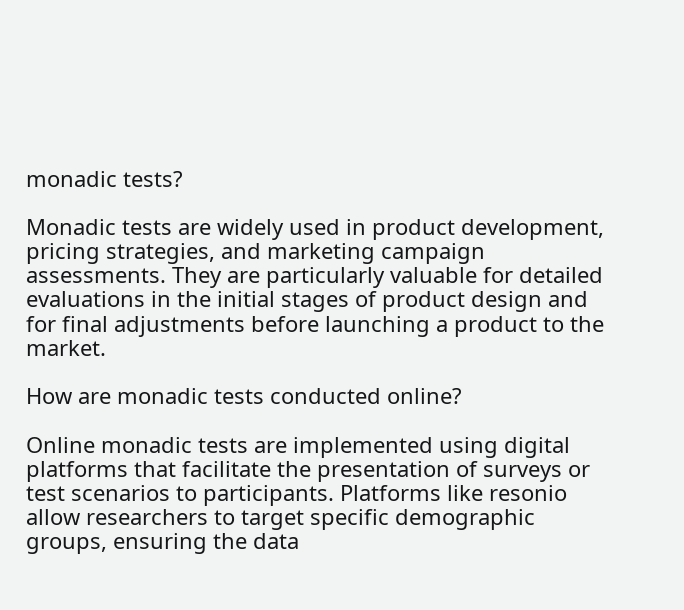monadic tests?

Monadic tests are widely used in product development, pricing strategies, and marketing campaign assessments. They are particularly valuable for detailed evaluations in the initial stages of product design and for final adjustments before launching a product to the market.

How are monadic tests conducted online?

Online monadic tests are implemented using digital platforms that facilitate the presentation of surveys or test scenarios to participants. Platforms like resonio allow researchers to target specific demographic groups, ensuring the data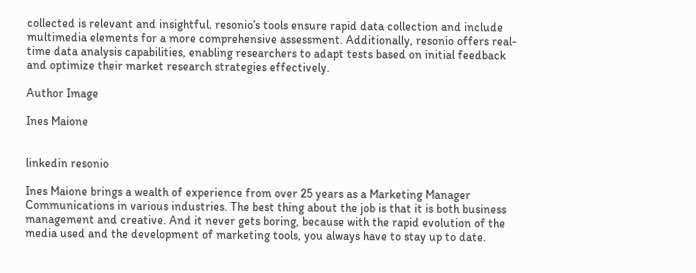collected is relevant and insightful. resonio’s tools ensure rapid data collection and include multimedia elements for a more comprehensive assessment. Additionally, resonio offers real-time data analysis capabilities, enabling researchers to adapt tests based on initial feedback and optimize their market research strategies effectively.

Author Image

Ines Maione


linkedin resonio

Ines Maione brings a wealth of experience from over 25 years as a Marketing Manager Communications in various industries. The best thing about the job is that it is both business management and creative. And it never gets boring, because with the rapid evolution of the media used and the development of marketing tools, you always have to stay up to date.